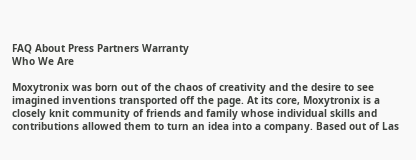FAQ About Press Partners Warranty
Who We Are

Moxytronix was born out of the chaos of creativity and the desire to see imagined inventions transported off the page. At its core, Moxytronix is a closely knit community of friends and family whose individual skills and contributions allowed them to turn an idea into a company. Based out of Las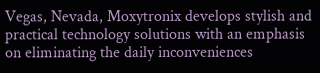Vegas, Nevada, Moxytronix develops stylish and practical technology solutions with an emphasis on eliminating the daily inconveniences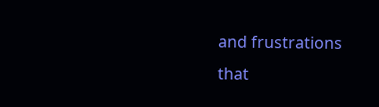and frustrations that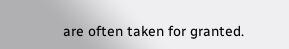are often taken for granted.